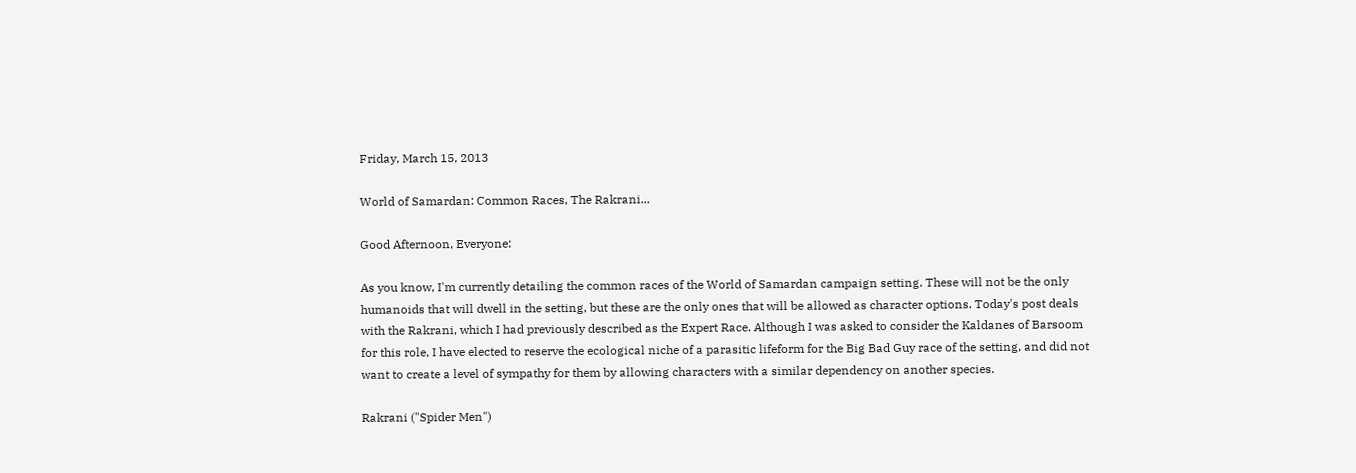Friday, March 15, 2013

World of Samardan: Common Races, The Rakrani...

Good Afternoon, Everyone:

As you know, I'm currently detailing the common races of the World of Samardan campaign setting. These will not be the only humanoids that will dwell in the setting, but these are the only ones that will be allowed as character options. Today's post deals with the Rakrani, which I had previously described as the Expert Race. Although I was asked to consider the Kaldanes of Barsoom for this role, I have elected to reserve the ecological niche of a parasitic lifeform for the Big Bad Guy race of the setting, and did not want to create a level of sympathy for them by allowing characters with a similar dependency on another species.

Rakrani ("Spider Men")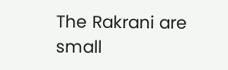The Rakrani are small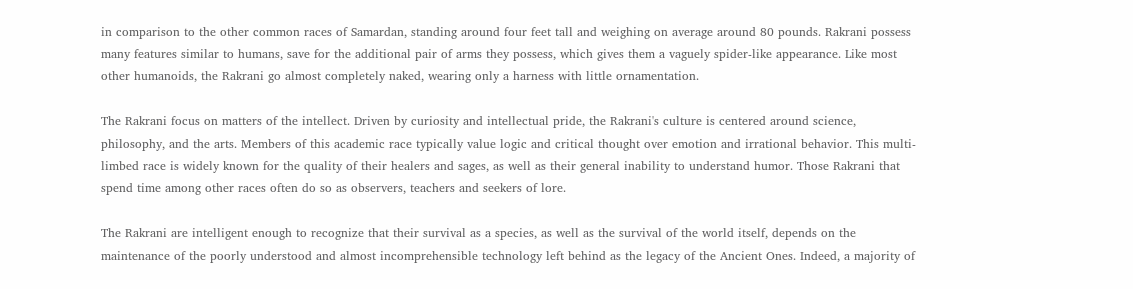in comparison to the other common races of Samardan, standing around four feet tall and weighing on average around 80 pounds. Rakrani possess many features similar to humans, save for the additional pair of arms they possess, which gives them a vaguely spider-like appearance. Like most other humanoids, the Rakrani go almost completely naked, wearing only a harness with little ornamentation.

The Rakrani focus on matters of the intellect. Driven by curiosity and intellectual pride, the Rakrani's culture is centered around science, philosophy, and the arts. Members of this academic race typically value logic and critical thought over emotion and irrational behavior. This multi-limbed race is widely known for the quality of their healers and sages, as well as their general inability to understand humor. Those Rakrani that spend time among other races often do so as observers, teachers and seekers of lore.

The Rakrani are intelligent enough to recognize that their survival as a species, as well as the survival of the world itself, depends on the maintenance of the poorly understood and almost incomprehensible technology left behind as the legacy of the Ancient Ones. Indeed, a majority of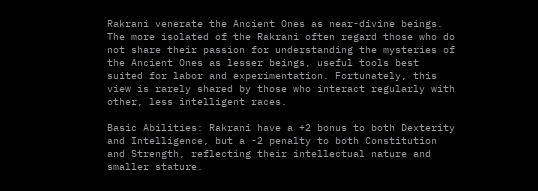Rakrani venerate the Ancient Ones as near-divine beings. The more isolated of the Rakrani often regard those who do not share their passion for understanding the mysteries of the Ancient Ones as lesser beings, useful tools best suited for labor and experimentation. Fortunately, this view is rarely shared by those who interact regularly with other, less intelligent races.

Basic Abilities: Rakrani have a +2 bonus to both Dexterity and Intelligence, but a -2 penalty to both Constitution and Strength, reflecting their intellectual nature and smaller stature.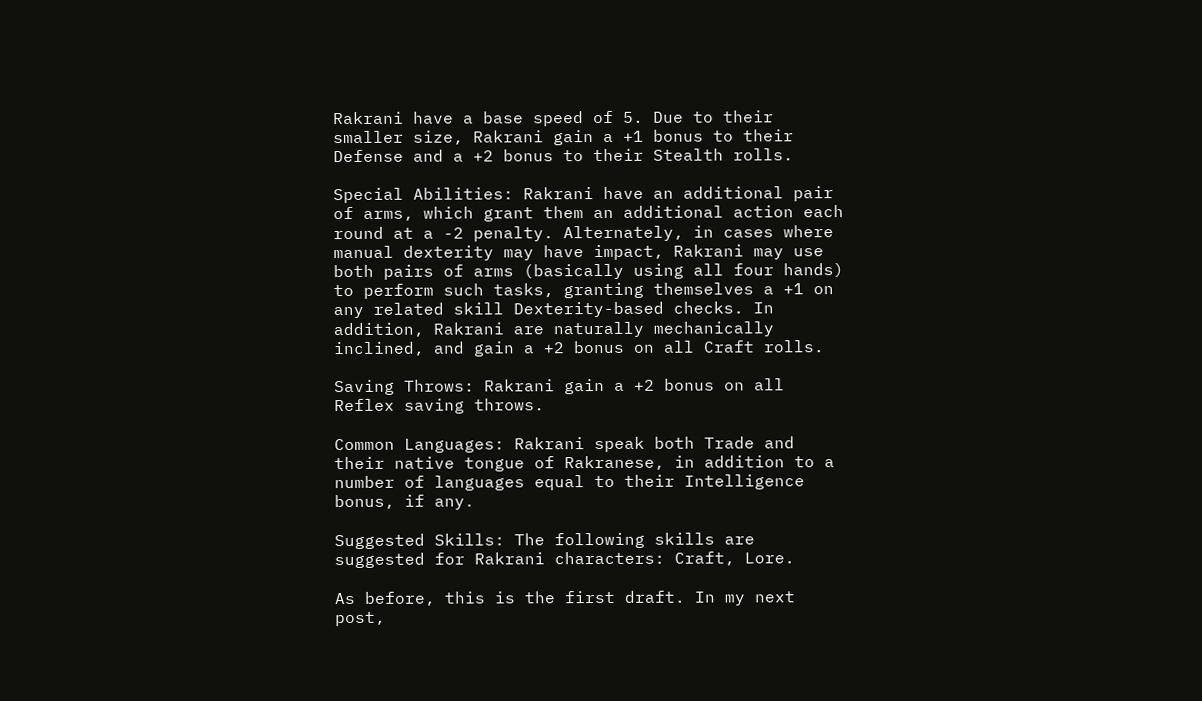Rakrani have a base speed of 5. Due to their smaller size, Rakrani gain a +1 bonus to their Defense and a +2 bonus to their Stealth rolls.

Special Abilities: Rakrani have an additional pair of arms, which grant them an additional action each round at a -2 penalty. Alternately, in cases where manual dexterity may have impact, Rakrani may use both pairs of arms (basically using all four hands) to perform such tasks, granting themselves a +1 on any related skill Dexterity-based checks. In addition, Rakrani are naturally mechanically inclined, and gain a +2 bonus on all Craft rolls.

Saving Throws: Rakrani gain a +2 bonus on all Reflex saving throws.

Common Languages: Rakrani speak both Trade and their native tongue of Rakranese, in addition to a number of languages equal to their Intelligence bonus, if any.

Suggested Skills: The following skills are suggested for Rakrani characters: Craft, Lore.

As before, this is the first draft. In my next post,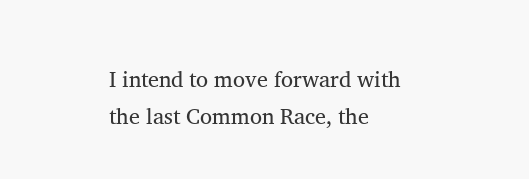I intend to move forward with the last Common Race, the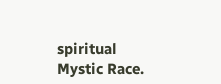spiritual Mystic Race.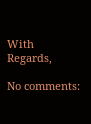With Regards,

No comments: